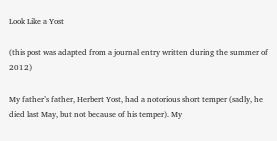Look Like a Yost

(this post was adapted from a journal entry written during the summer of 2012)

My father’s father, Herbert Yost, had a notorious short temper (sadly, he died last May, but not because of his temper). My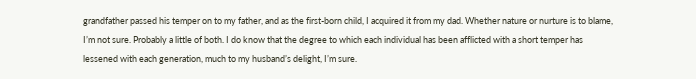grandfather passed his temper on to my father, and as the first-born child, I acquired it from my dad. Whether nature or nurture is to blame, I’m not sure. Probably a little of both. I do know that the degree to which each individual has been afflicted with a short temper has lessened with each generation, much to my husband’s delight, I’m sure.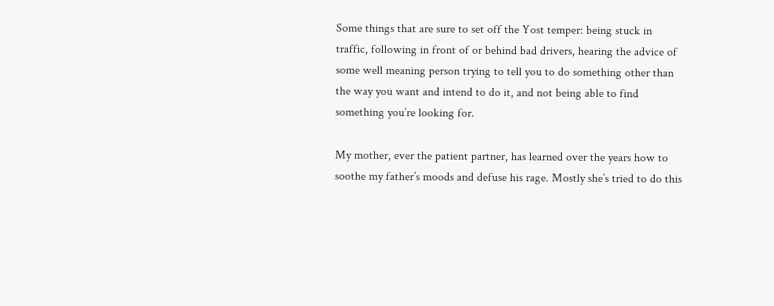Some things that are sure to set off the Yost temper: being stuck in traffic, following in front of or behind bad drivers, hearing the advice of some well meaning person trying to tell you to do something other than the way you want and intend to do it, and not being able to find something you’re looking for.

My mother, ever the patient partner, has learned over the years how to soothe my father’s moods and defuse his rage. Mostly she’s tried to do this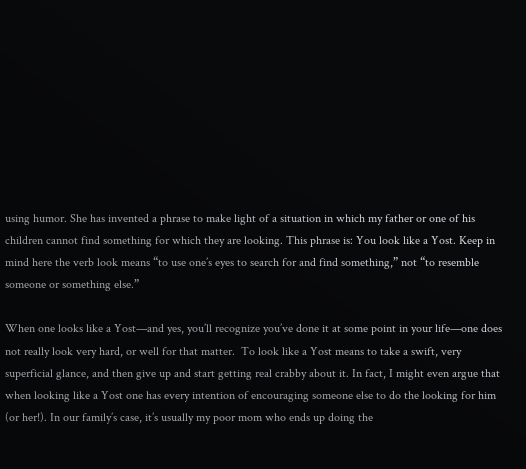using humor. She has invented a phrase to make light of a situation in which my father or one of his children cannot find something for which they are looking. This phrase is: You look like a Yost. Keep in mind here the verb look means “to use one’s eyes to search for and find something,” not “to resemble someone or something else.”

When one looks like a Yost—and yes, you’ll recognize you’ve done it at some point in your life—one does not really look very hard, or well for that matter.  To look like a Yost means to take a swift, very superficial glance, and then give up and start getting real crabby about it. In fact, I might even argue that when looking like a Yost one has every intention of encouraging someone else to do the looking for him (or her!). In our family’s case, it’s usually my poor mom who ends up doing the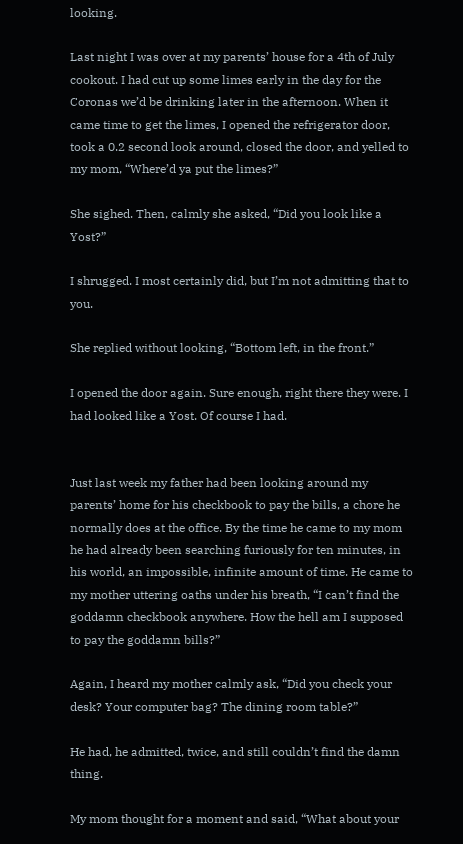looking.

Last night I was over at my parents’ house for a 4th of July cookout. I had cut up some limes early in the day for the Coronas we’d be drinking later in the afternoon. When it came time to get the limes, I opened the refrigerator door, took a 0.2 second look around, closed the door, and yelled to my mom, “Where’d ya put the limes?”

She sighed. Then, calmly she asked, “Did you look like a Yost?”

I shrugged. I most certainly did, but I’m not admitting that to you.

She replied without looking, “Bottom left, in the front.”

I opened the door again. Sure enough, right there they were. I had looked like a Yost. Of course I had.


Just last week my father had been looking around my parents’ home for his checkbook to pay the bills, a chore he normally does at the office. By the time he came to my mom he had already been searching furiously for ten minutes, in his world, an impossible, infinite amount of time. He came to my mother uttering oaths under his breath, “I can’t find the goddamn checkbook anywhere. How the hell am I supposed to pay the goddamn bills?”

Again, I heard my mother calmly ask, “Did you check your desk? Your computer bag? The dining room table?”

He had, he admitted, twice, and still couldn’t find the damn thing.

My mom thought for a moment and said, “What about your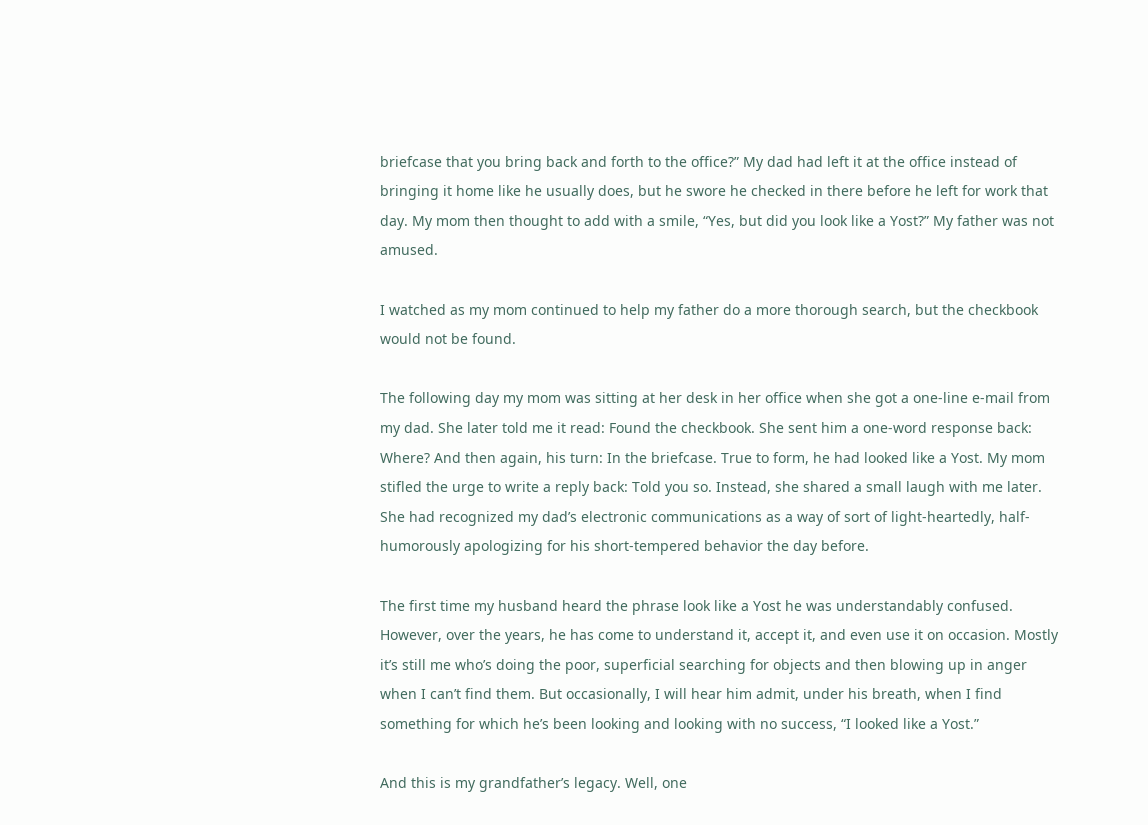briefcase that you bring back and forth to the office?” My dad had left it at the office instead of bringing it home like he usually does, but he swore he checked in there before he left for work that day. My mom then thought to add with a smile, “Yes, but did you look like a Yost?” My father was not amused.

I watched as my mom continued to help my father do a more thorough search, but the checkbook would not be found.

The following day my mom was sitting at her desk in her office when she got a one-line e-mail from my dad. She later told me it read: Found the checkbook. She sent him a one-word response back: Where? And then again, his turn: In the briefcase. True to form, he had looked like a Yost. My mom stifled the urge to write a reply back: Told you so. Instead, she shared a small laugh with me later. She had recognized my dad’s electronic communications as a way of sort of light-heartedly, half-humorously apologizing for his short-tempered behavior the day before.

The first time my husband heard the phrase look like a Yost he was understandably confused. However, over the years, he has come to understand it, accept it, and even use it on occasion. Mostly it’s still me who’s doing the poor, superficial searching for objects and then blowing up in anger when I can’t find them. But occasionally, I will hear him admit, under his breath, when I find something for which he’s been looking and looking with no success, “I looked like a Yost.”

And this is my grandfather’s legacy. Well, one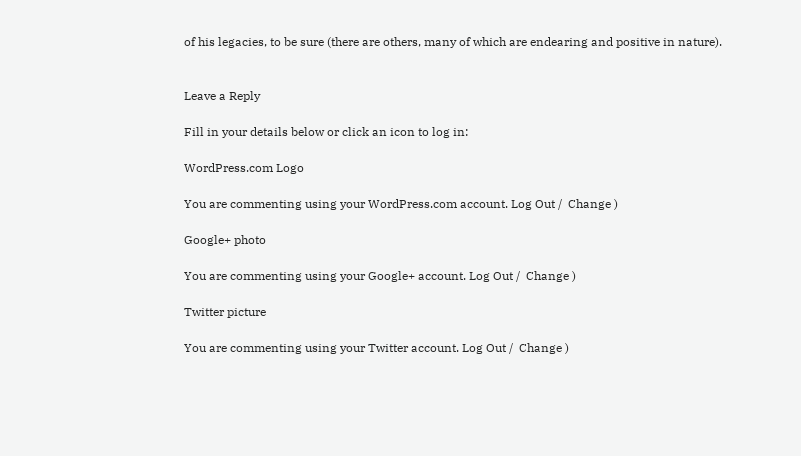of his legacies, to be sure (there are others, many of which are endearing and positive in nature).


Leave a Reply

Fill in your details below or click an icon to log in:

WordPress.com Logo

You are commenting using your WordPress.com account. Log Out /  Change )

Google+ photo

You are commenting using your Google+ account. Log Out /  Change )

Twitter picture

You are commenting using your Twitter account. Log Out /  Change )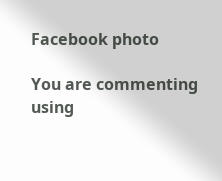Facebook photo

You are commenting using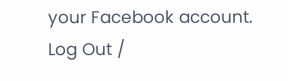your Facebook account. Log Out /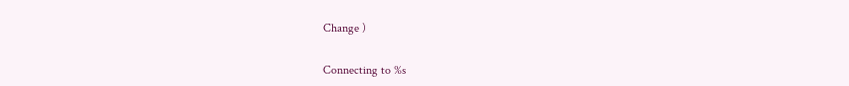Change )


Connecting to %s